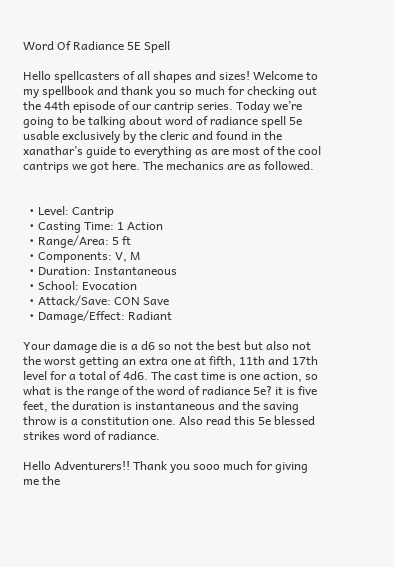Word Of Radiance 5E Spell

Hello spellcasters of all shapes and sizes! Welcome to my spellbook and thank you so much for checking out the 44th episode of our cantrip series. Today we’re going to be talking about word of radiance spell 5e usable exclusively by the cleric and found in the xanathar’s guide to everything as are most of the cool cantrips we got here. The mechanics are as followed.


  • Level: Cantrip
  • Casting Time: 1 Action
  • Range/Area: 5 ft
  • Components: V, M
  • Duration: Instantaneous
  • School: Evocation
  • Attack/Save: CON Save
  • Damage/Effect: Radiant

Your damage die is a d6 so not the best but also not the worst getting an extra one at fifth, 11th and 17th level for a total of 4d6. The cast time is one action, so what is the range of the word of radiance 5e? it is five feet, the duration is instantaneous and the saving throw is a constitution one. Also read this 5e blessed strikes word of radiance.

Hello Adventurers!! Thank you sooo much for giving me the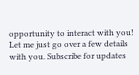opportunity to interact with you! Let me just go over a few details with you. Subscribe for updates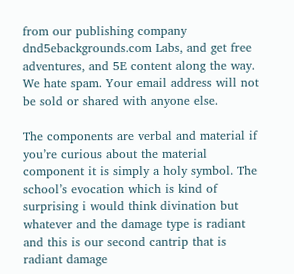from our publishing company dnd5ebackgrounds.com Labs, and get free adventures, and 5E content along the way.
We hate spam. Your email address will not be sold or shared with anyone else.

The components are verbal and material if you’re curious about the material component it is simply a holy symbol. The school’s evocation which is kind of surprising i would think divination but whatever and the damage type is radiant and this is our second cantrip that is radiant damage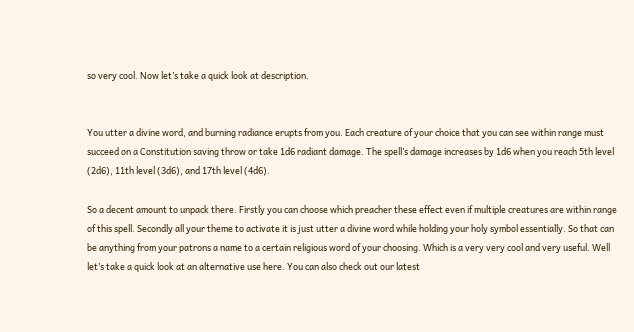so very cool. Now let’s take a quick look at description.


You utter a divine word, and burning radiance erupts from you. Each creature of your choice that you can see within range must succeed on a Constitution saving throw or take 1d6 radiant damage. The spell’s damage increases by 1d6 when you reach 5th level (2d6), 11th level (3d6), and 17th level (4d6).

So a decent amount to unpack there. Firstly you can choose which preacher these effect even if multiple creatures are within range of this spell. Secondly all your theme to activate it is just utter a divine word while holding your holy symbol essentially. So that can be anything from your patrons a name to a certain religious word of your choosing. Which is a very very cool and very useful. Well let’s take a quick look at an alternative use here. You can also check out our latest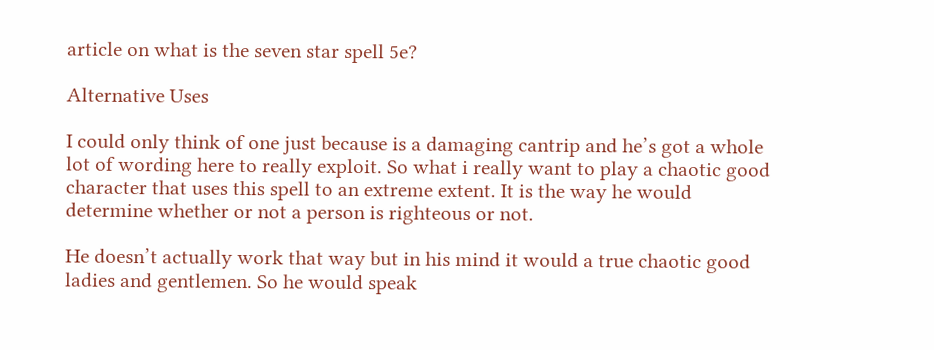article on what is the seven star spell 5e?

Alternative Uses

I could only think of one just because is a damaging cantrip and he’s got a whole lot of wording here to really exploit. So what i really want to play a chaotic good character that uses this spell to an extreme extent. It is the way he would determine whether or not a person is righteous or not.

He doesn’t actually work that way but in his mind it would a true chaotic good ladies and gentlemen. So he would speak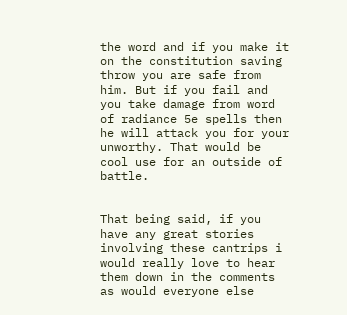the word and if you make it on the constitution saving throw you are safe from him. But if you fail and you take damage from word of radiance 5e spells then he will attack you for your unworthy. That would be cool use for an outside of battle.


That being said, if you have any great stories involving these cantrips i would really love to hear them down in the comments as would everyone else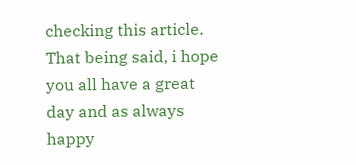checking this article. That being said, i hope you all have a great day and as always happy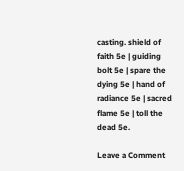casting. shield of faith 5e | guiding bolt 5e | spare the dying 5e | hand of radiance 5e | sacred flame 5e | toll the dead 5e.

Leave a Comment